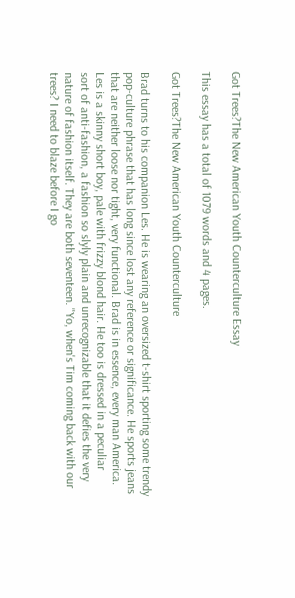Got Trees?The New American Youth Counterculture Essay

This essay has a total of 1079 words and 4 pages.

Got Trees?The New American Youth Counterculture

Brad turns to his companion Les. He is wearing an oversized t-shirt sporting some trendy
pop-culture phrase that has long since lost any reference or significance. He sports jeans
that are neither loose nor tight, very functional. Brad is in essence, every man America.
Les is a skinny short boy, pale with frizzy blond hair. He too is dressed in a peculiar
sort of anti-fashion, a fashion so slyly plain and unrecognizable that it defies the very
nature of fashion itself. They are both seventeen. "Yo, when's Tim coming back with our
trees? I need to blaze before I go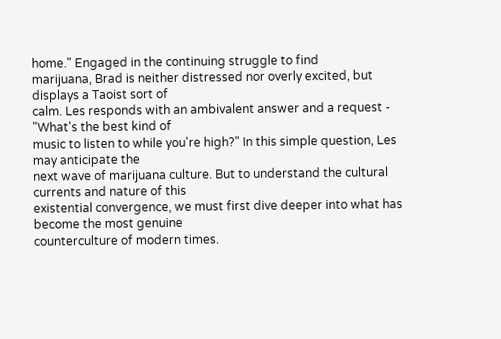home." Engaged in the continuing struggle to find
marijuana, Brad is neither distressed nor overly excited, but displays a Taoist sort of
calm. Les responds with an ambivalent answer and a request - "What's the best kind of
music to listen to while you're high?" In this simple question, Les may anticipate the
next wave of marijuana culture. But to understand the cultural currents and nature of this
existential convergence, we must first dive deeper into what has become the most genuine
counterculture of modern times.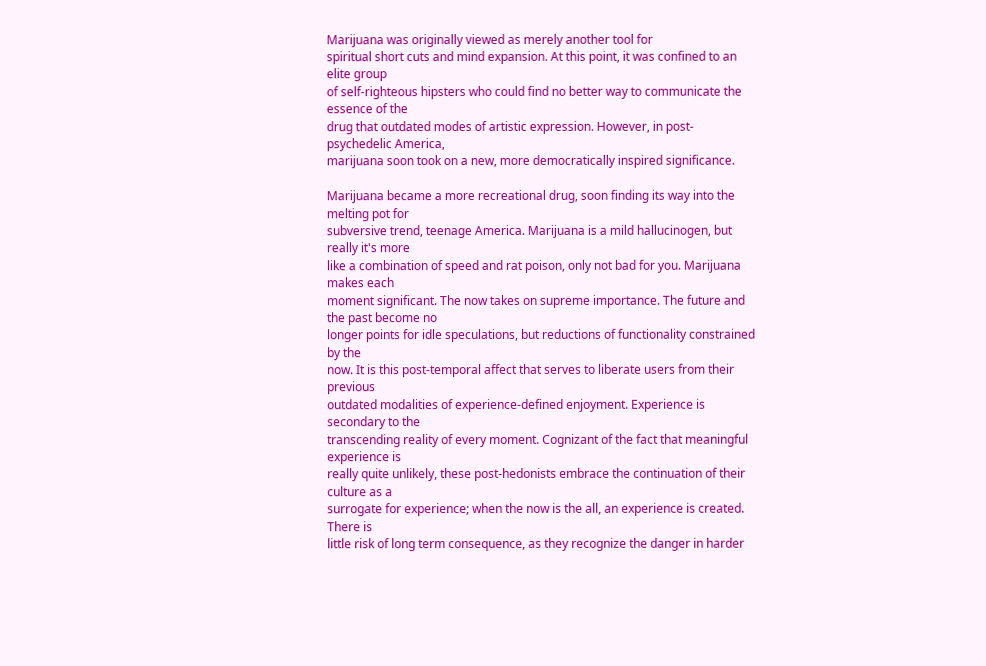Marijuana was originally viewed as merely another tool for
spiritual short cuts and mind expansion. At this point, it was confined to an elite group
of self-righteous hipsters who could find no better way to communicate the essence of the
drug that outdated modes of artistic expression. However, in post-psychedelic America,
marijuana soon took on a new, more democratically inspired significance.

Marijuana became a more recreational drug, soon finding its way into the melting pot for
subversive trend, teenage America. Marijuana is a mild hallucinogen, but really it's more
like a combination of speed and rat poison, only not bad for you. Marijuana makes each
moment significant. The now takes on supreme importance. The future and the past become no
longer points for idle speculations, but reductions of functionality constrained by the
now. It is this post-temporal affect that serves to liberate users from their previous
outdated modalities of experience-defined enjoyment. Experience is secondary to the
transcending reality of every moment. Cognizant of the fact that meaningful experience is
really quite unlikely, these post-hedonists embrace the continuation of their culture as a
surrogate for experience; when the now is the all, an experience is created. There is
little risk of long term consequence, as they recognize the danger in harder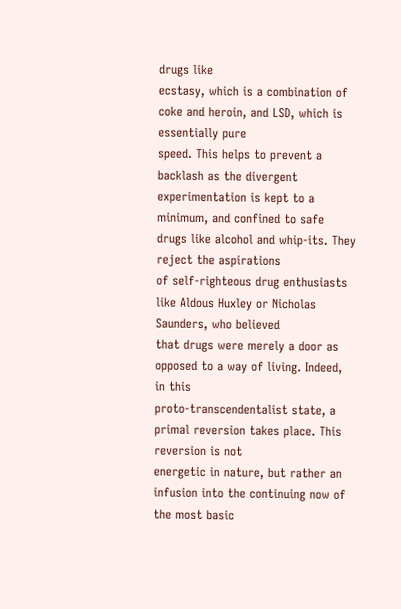drugs like
ecstasy, which is a combination of coke and heroin, and LSD, which is essentially pure
speed. This helps to prevent a backlash as the divergent experimentation is kept to a
minimum, and confined to safe drugs like alcohol and whip-its. They reject the aspirations
of self-righteous drug enthusiasts like Aldous Huxley or Nicholas Saunders, who believed
that drugs were merely a door as opposed to a way of living. Indeed, in this
proto-transcendentalist state, a primal reversion takes place. This reversion is not
energetic in nature, but rather an infusion into the continuing now of the most basic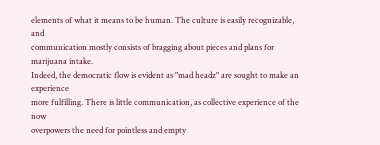elements of what it means to be human. The culture is easily recognizable, and
communication mostly consists of bragging about pieces and plans for marijuana intake.
Indeed, the democratic flow is evident as "mad headz" are sought to make an experience
more fulfilling. There is little communication, as collective experience of the now
overpowers the need for pointless and empty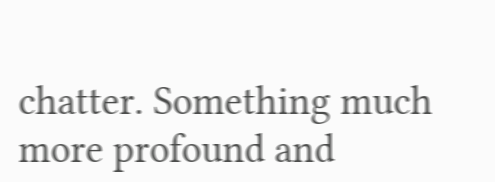chatter. Something much more profound and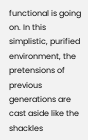functional is going on. In this simplistic, purified environment, the pretensions of
previous generations are cast aside like the shackles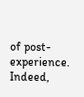of post-experience. Indeed,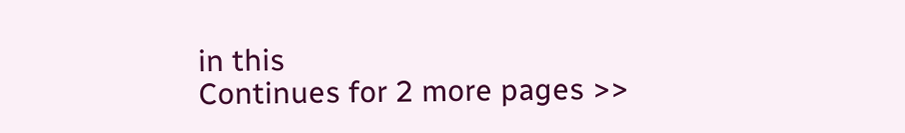in this
Continues for 2 more pages >>